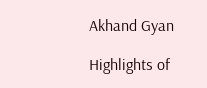Akhand Gyan

Highlights of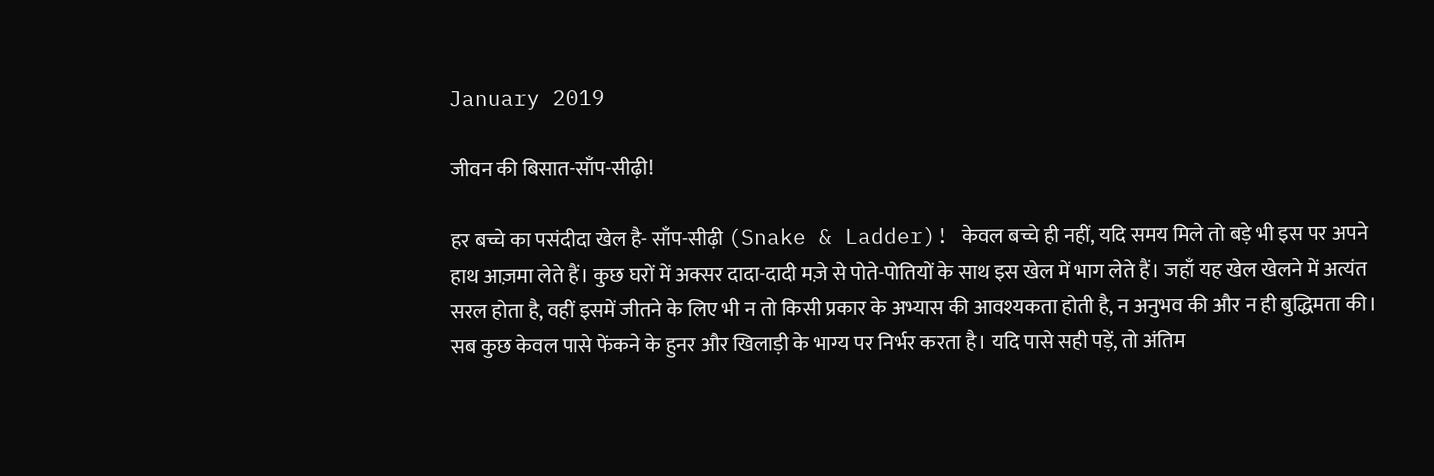January 2019

जीवन की बिसात-साँप-सीढ़ी!

हर बच्चे का पसंदीदा खेल है- साँप-सीढ़ी (Snake & Ladder)! केवल बच्चे ही नहीं, यदि समय मिले तो बड़े भी इस पर अपने हाथ आज़मा लेते हैं। कुछ घरों में अक्सर दादा-दादी मज़े से पोते-पोतियों के साथ इस खेल में भाग लेते हैं। जहाँ यह खेल खेलने में अत्यंत सरल होता है, वहीं इसमें जीतने के लिए भी न तो किसी प्रकार के अभ्यास की आवश्यकता होती है, न अनुभव की और न ही बुद्धिमता की। सब कुछ केवल पासे फेंकने के हुनर और खिलाड़ी के भाग्य पर निर्भर करता है। यदि पासे सही पड़ें, तो अंतिम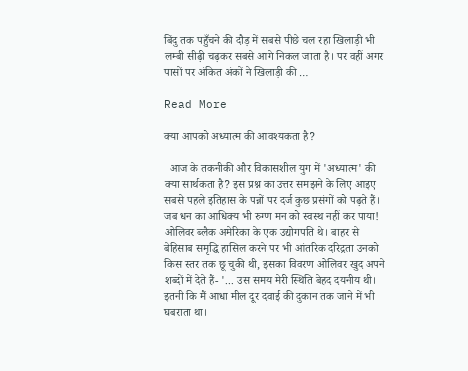बिंदु तक पहुँचने की दौड़ में सबसे पीछे चल रहा खिलाड़ी भी लम्बी सीढ़ी चढ़कर सबसे आगे निकल जाता है। पर वहीं अगर पासों पर अंकित अंकों ने खिलाड़ी की …

Read More

क्या आपको अध्यात्म की आवश्यकता है?

  आज के तकनीकी और विकासशील युग में 'अध्यात्म' की क्या सार्थकता है? इस प्रश्न का उत्तर समझने के लिए आइए सबसे पहले इतिहास के पन्नों पर दर्ज कुछ प्रसंगों को पढ़ते हैं। जब धन का आधिक्य भी रुग्ण मन को स्वस्थ नहीं कर पाया! ओलिवर ब्लैक अमेरिका के एक उद्योगपति थे। बाहर से बेहिसाब समृद्धि हासिल करने पर भी आंतरिक दरिद्रता उनको किस स्तर तक छू चुकी थी, इसका विवरण ओलिवर खुद अपने शब्दों में देते हैं- '... उस समय मेरी स्थिति बेहद दयनीय थी। इतनी कि मैं आधा मील दूर दवाई की दुकान तक जाने में भी घबराता था।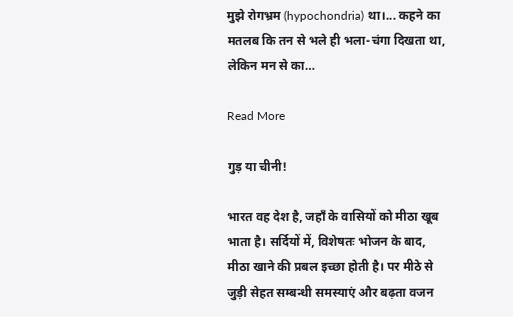मुझे रोगभ्रम (hypochondria) था।... कहने का मतलब कि तन से भले ही भला-चंगा दिखता था, लेकिन मन से का…

Read More

गुड़ या चीनी!

भारत वह देश है, जहाँ के वासियों को मीठा खूब भाता है। सर्दियों में, विशेषतः भोजन के बाद, मीठा खाने की प्रबल इच्छा होती है। पर मीठे से जुड़ी सेहत सम्बन्धी समस्याएं और बढ़ता वजन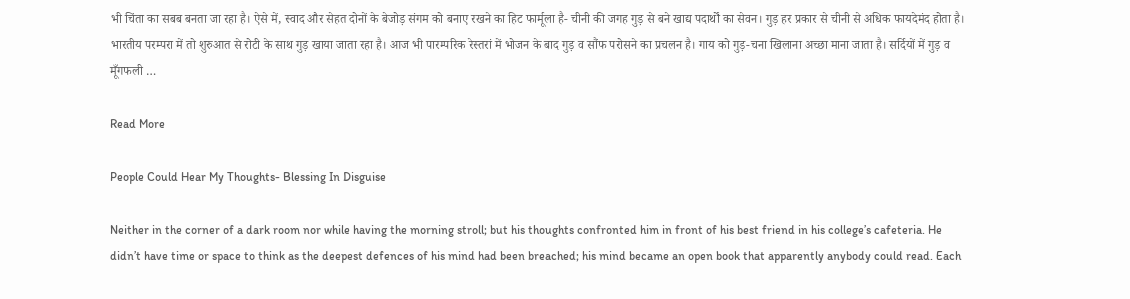भी चिंता का सबब बनता जा रहा है। ऐसे में, स्वाद और सेहत दोनों के बेजोड़ संगम को बनाए रखने का हिट फार्मूला है- चीनी की जगह गुड़ से बने खाद्य पदार्थों का सेवन। गुड़ हर प्रकार से चीनी से अधिक फायदेमंद होता है। भारतीय परम्परा में तो शुरुआत से रोटी के साथ गुड़ खाया जाता रहा है। आज भी पारम्परिक रेस्तरां में भोजन के बाद गुड़ व सौंफ परोसने का प्रचलन है। गाय को गुड़-चना खिलाना अच्छा माना जाता है। सर्दियों में गुड़ व मूँगफली …

Read More

People Could Hear My Thoughts- Blessing In Disguise

Neither in the corner of a dark room nor while having the morning stroll; but his thoughts confronted him in front of his best friend in his college’s cafeteria. He didn’t have time or space to think as the deepest defences of his mind had been breached; his mind became an open book that apparently anybody could read. Each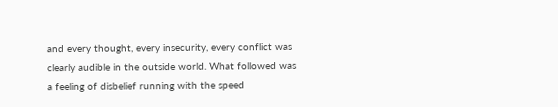and every thought, every insecurity, every conflict was clearly audible in the outside world. What followed was a feeling of disbelief running with the speed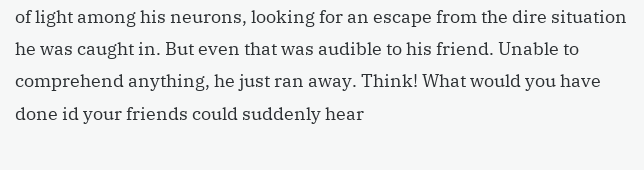of light among his neurons, looking for an escape from the dire situation he was caught in. But even that was audible to his friend. Unable to comprehend anything, he just ran away. Think! What would you have done id your friends could suddenly hear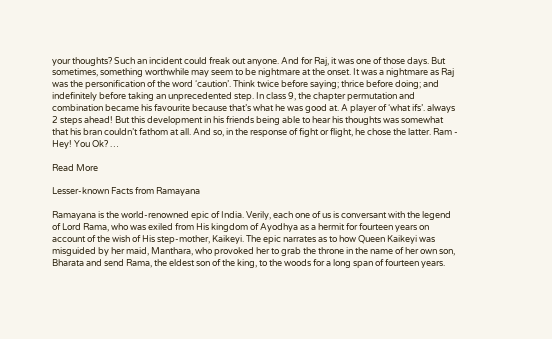your thoughts? Such an incident could freak out anyone. And for Raj, it was one of those days. But sometimes, something worthwhile may seem to be nightmare at the onset. It was a nightmare as Raj was the personification of the word ‘caution’. Think twice before saying; thrice before doing; and indefinitely before taking an unprecedented step. In class 9, the chapter permutation and combination became his favourite because that’s what he was good at. A player of ‘what ifs’. always 2 steps ahead! But this development in his friends being able to hear his thoughts was somewhat that his bran couldn’t fathom at all. And so, in the response of fight or flight, he chose the latter. Ram - Hey! You Ok? …

Read More

Lesser-known Facts from Ramayana

Ramayana is the world-renowned epic of India. Verily, each one of us is conversant with the legend of Lord Rama, who was exiled from His kingdom of Ayodhya as a hermit for fourteen years on account of the wish of His step-mother, Kaikeyi. The epic narrates as to how Queen Kaikeyi was misguided by her maid, Manthara, who provoked her to grab the throne in the name of her own son, Bharata and send Rama, the eldest son of the king, to the woods for a long span of fourteen years.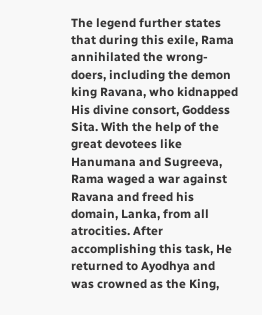The legend further states that during this exile, Rama annihilated the wrong-doers, including the demon king Ravana, who kidnapped His divine consort, Goddess Sita. With the help of the great devotees like Hanumana and Sugreeva, Rama waged a war against Ravana and freed his domain, Lanka, from all atrocities. After accomplishing this task, He returned to Ayodhya and was crowned as the King,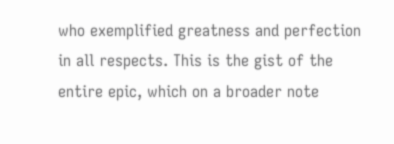who exemplified greatness and perfection in all respects. This is the gist of the entire epic, which on a broader note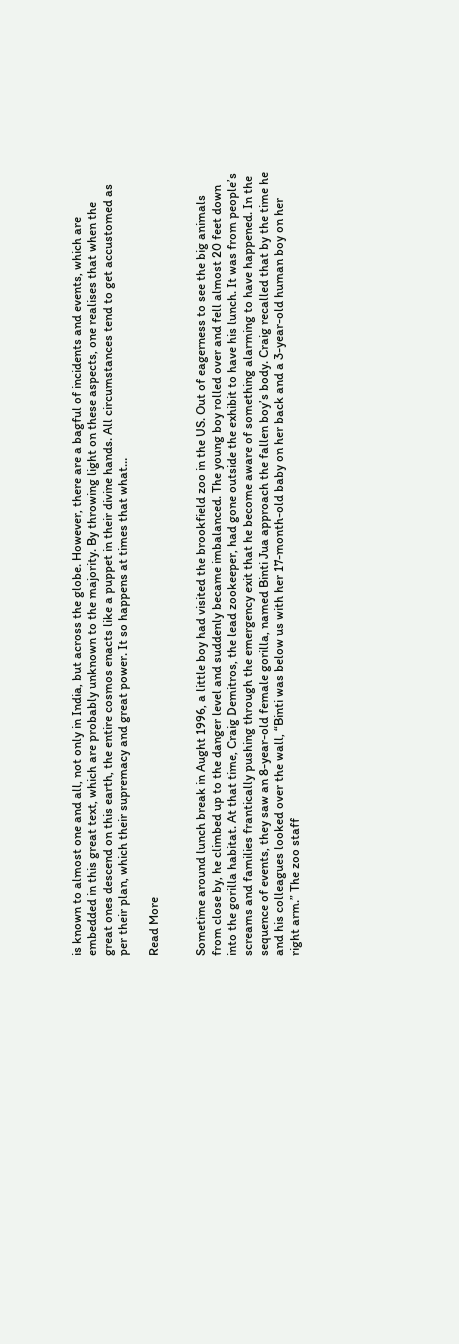is known to almost one and all, not only in India, but across the globe. However, there are a bagful of incidents and events, which are embedded in this great text, which are probably unknown to the majority. By throwing light on these aspects, one realises that when the great ones descend on this earth, the entire cosmos enacts like a puppet in their divine hands. All circumstances tend to get accustomed as per their plan, which their supremacy and great power. It so happens at times that what…

Read More


Sometime around lunch break in Aught 1996, a little boy had visited the brookfield zoo in the US. Out of eagerness to see the big animals from close by, he climbed up to the danger level and suddenly became imbalanced. The young boy rolled over and fell almost 20 feet down into the gorilla habitat. At that time, Craig Demitros, the lead zookeeper, had gone outside the exhibit to have his lunch. It was from people’s screams and families frantically pushing through the emergency exit that he become aware of something alarming to have happened. In the sequence of events, they saw an 8-year-old female gorilla, named Binti Jua approach the fallen boy’s body. Craig recalled that by the time he and his colleagues looked over the wall, “Binti was below us with her 17-month-old baby on her back and a 3-year-old human boy on her right arm.” The zoo staff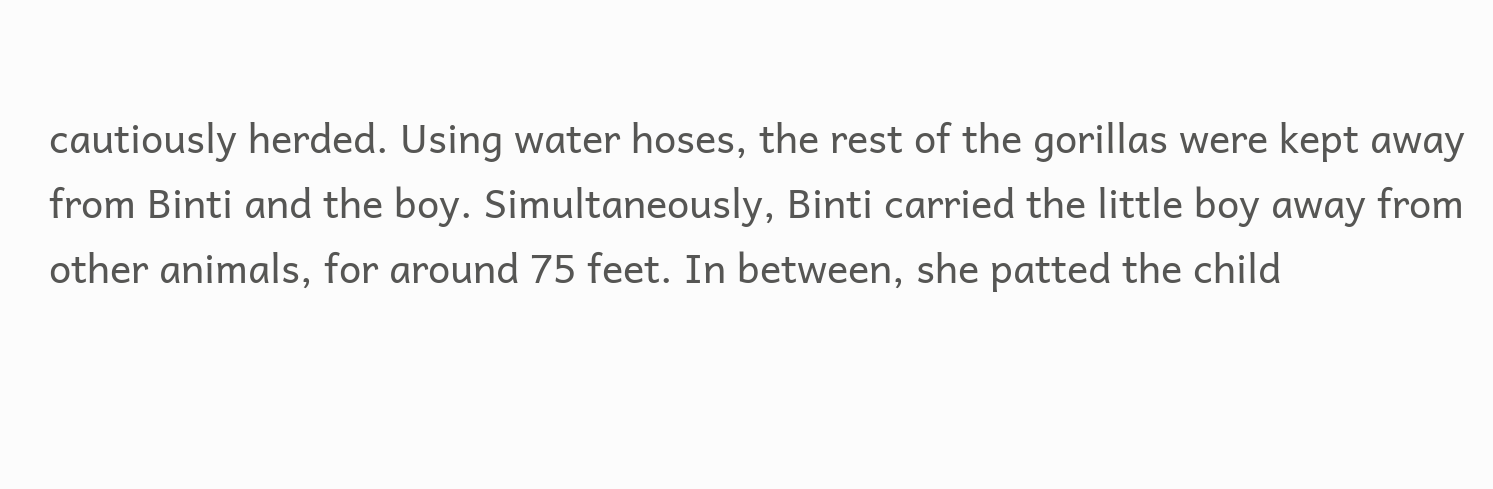cautiously herded. Using water hoses, the rest of the gorillas were kept away from Binti and the boy. Simultaneously, Binti carried the little boy away from other animals, for around 75 feet. In between, she patted the child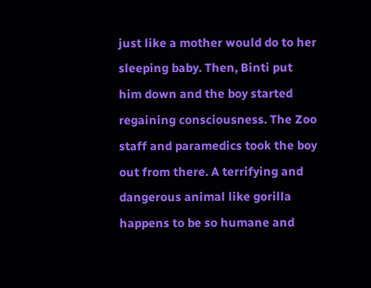just like a mother would do to her sleeping baby. Then, Binti put him down and the boy started regaining consciousness. The Zoo staff and paramedics took the boy out from there. A terrifying and dangerous animal like gorilla happens to be so humane and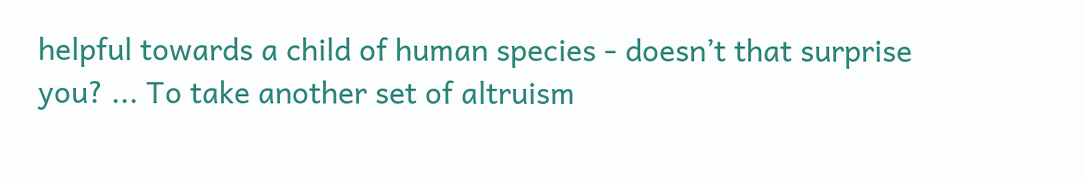helpful towards a child of human species - doesn’t that surprise you? ... To take another set of altruism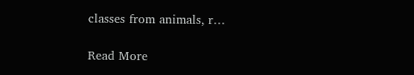classes from animals, r…

Read More